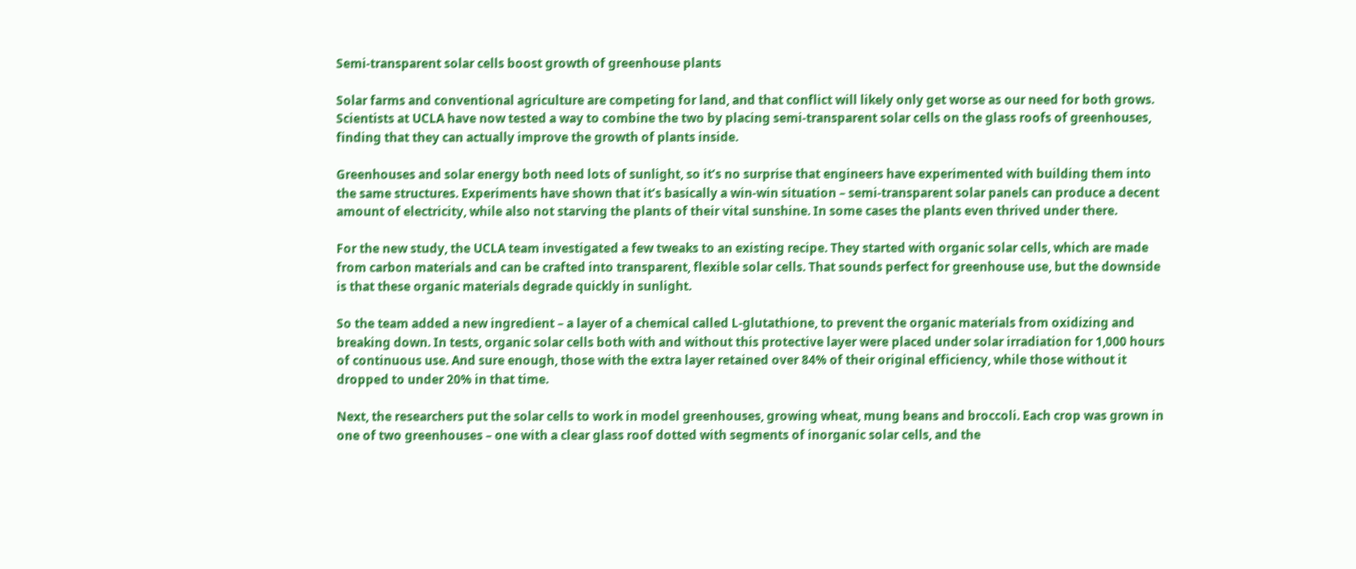Semi-transparent solar cells boost growth of greenhouse plants

Solar farms and conventional agriculture are competing for land, and that conflict will likely only get worse as our need for both grows. Scientists at UCLA have now tested a way to combine the two by placing semi-transparent solar cells on the glass roofs of greenhouses, finding that they can actually improve the growth of plants inside.

Greenhouses and solar energy both need lots of sunlight, so it’s no surprise that engineers have experimented with building them into the same structures. Experiments have shown that it’s basically a win-win situation – semi-transparent solar panels can produce a decent amount of electricity, while also not starving the plants of their vital sunshine. In some cases the plants even thrived under there.

For the new study, the UCLA team investigated a few tweaks to an existing recipe. They started with organic solar cells, which are made from carbon materials and can be crafted into transparent, flexible solar cells. That sounds perfect for greenhouse use, but the downside is that these organic materials degrade quickly in sunlight.

So the team added a new ingredient – a layer of a chemical called L-glutathione, to prevent the organic materials from oxidizing and breaking down. In tests, organic solar cells both with and without this protective layer were placed under solar irradiation for 1,000 hours of continuous use. And sure enough, those with the extra layer retained over 84% of their original efficiency, while those without it dropped to under 20% in that time.

Next, the researchers put the solar cells to work in model greenhouses, growing wheat, mung beans and broccoli. Each crop was grown in one of two greenhouses – one with a clear glass roof dotted with segments of inorganic solar cells, and the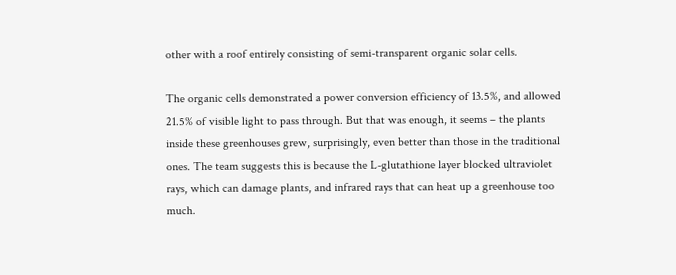other with a roof entirely consisting of semi-transparent organic solar cells.

The organic cells demonstrated a power conversion efficiency of 13.5%, and allowed 21.5% of visible light to pass through. But that was enough, it seems – the plants inside these greenhouses grew, surprisingly, even better than those in the traditional ones. The team suggests this is because the L-glutathione layer blocked ultraviolet rays, which can damage plants, and infrared rays that can heat up a greenhouse too much.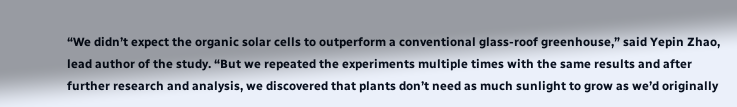“We didn’t expect the organic solar cells to outperform a conventional glass-roof greenhouse,” said Yepin Zhao, lead author of the study. “But we repeated the experiments multiple times with the same results and after further research and analysis, we discovered that plants don’t need as much sunlight to grow as we’d originally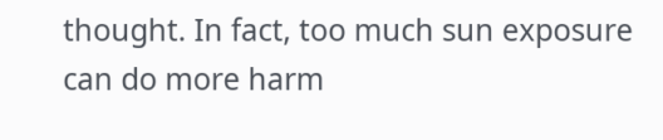thought. In fact, too much sun exposure can do more harm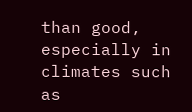than good, especially in climates such as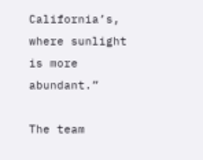California’s, where sunlight is more abundant.”

The team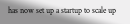has now set up a startup to scale up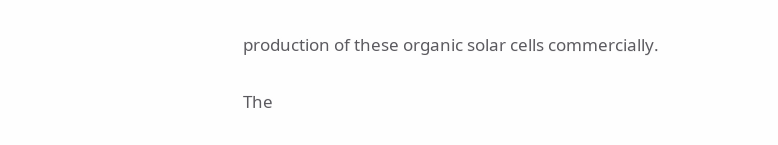production of these organic solar cells commercially.

The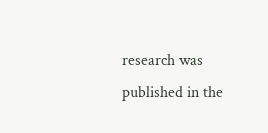research was published in the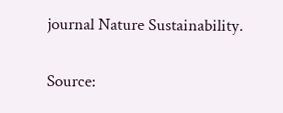journal Nature Sustainability.

Source: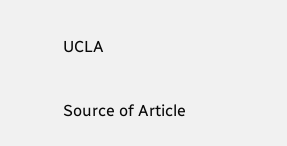UCLA

Source of Article